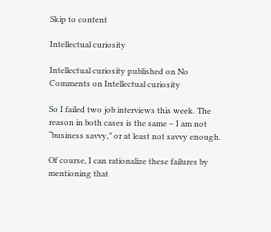Skip to content

Intellectual curiosity

Intellectual curiosity published on No Comments on Intellectual curiosity

So I failed two job interviews this week. The reason in both cases is the same – I am not “business savvy,” or at least not savvy enough.

Of course, I can rationalize these failures by mentioning that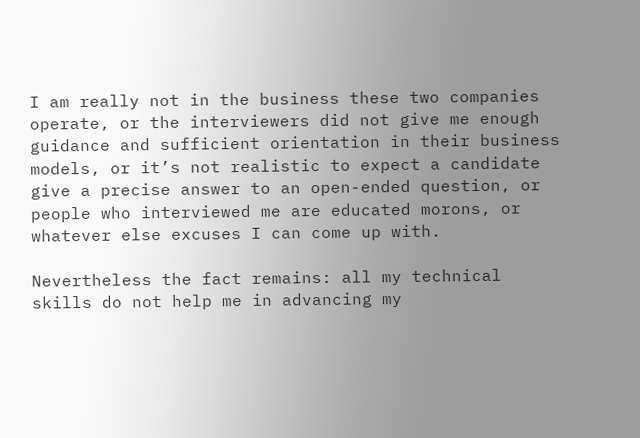I am really not in the business these two companies operate, or the interviewers did not give me enough guidance and sufficient orientation in their business models, or it’s not realistic to expect a candidate give a precise answer to an open-ended question, or people who interviewed me are educated morons, or whatever else excuses I can come up with.

Nevertheless the fact remains: all my technical skills do not help me in advancing my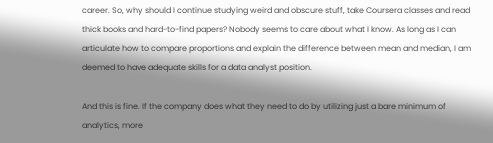career. So, why should I continue studying weird and obscure stuff, take Coursera classes and read thick books and hard-to-find papers? Nobody seems to care about what I know. As long as I can articulate how to compare proportions and explain the difference between mean and median, I am deemed to have adequate skills for a data analyst position.

And this is fine. If the company does what they need to do by utilizing just a bare minimum of analytics, more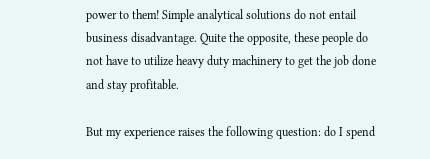power to them! Simple analytical solutions do not entail business disadvantage. Quite the opposite, these people do not have to utilize heavy duty machinery to get the job done and stay profitable.

But my experience raises the following question: do I spend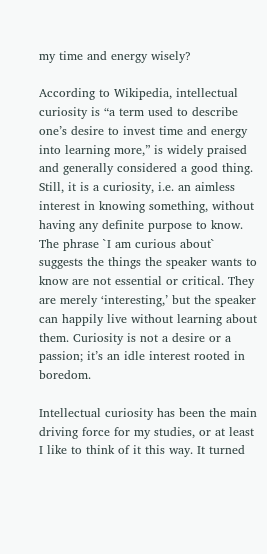my time and energy wisely?

According to Wikipedia, intellectual curiosity is “a term used to describe one’s desire to invest time and energy into learning more,” is widely praised and generally considered a good thing. Still, it is a curiosity, i.e. an aimless interest in knowing something, without having any definite purpose to know. The phrase `I am curious about` suggests the things the speaker wants to know are not essential or critical. They are merely ‘interesting,’ but the speaker can happily live without learning about them. Curiosity is not a desire or a passion; it’s an idle interest rooted in boredom.

Intellectual curiosity has been the main driving force for my studies, or at least I like to think of it this way. It turned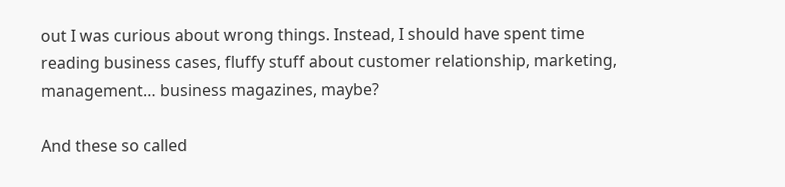out I was curious about wrong things. Instead, I should have spent time reading business cases, fluffy stuff about customer relationship, marketing, management… business magazines, maybe?

And these so called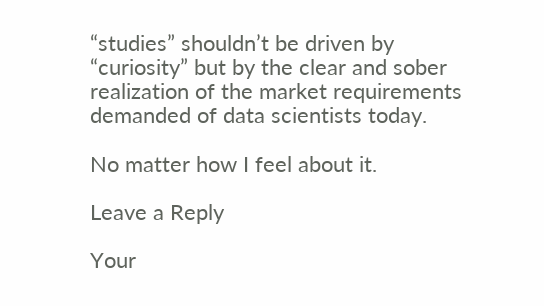“studies” shouldn’t be driven by “curiosity” but by the clear and sober realization of the market requirements demanded of data scientists today.

No matter how I feel about it.

Leave a Reply

Your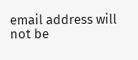email address will not be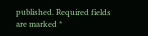published. Required fields are marked *